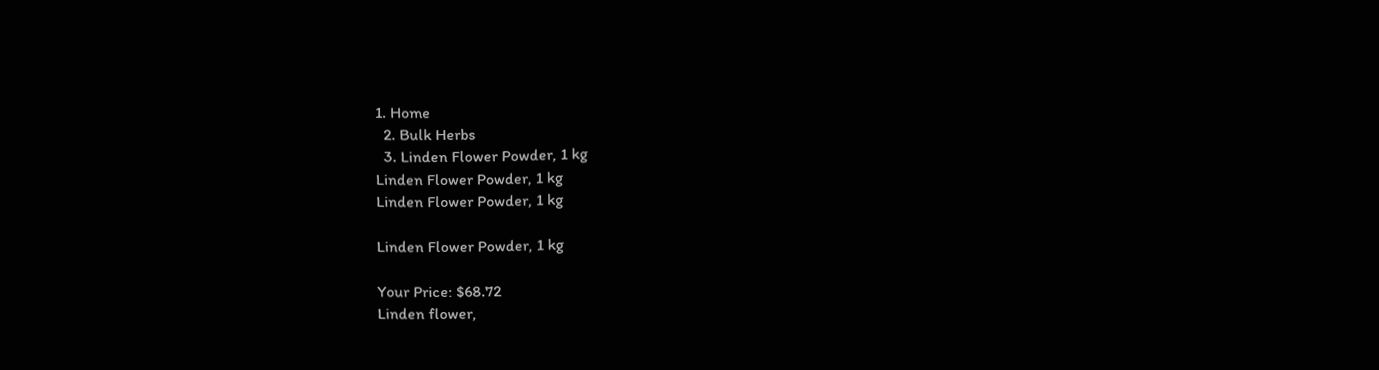1. Home
  2. Bulk Herbs
  3. Linden Flower Powder, 1 kg
Linden Flower Powder, 1 kg
Linden Flower Powder, 1 kg

Linden Flower Powder, 1 kg

Your Price: $68.72
Linden flower,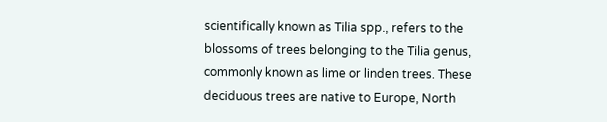scientifically known as Tilia spp., refers to the blossoms of trees belonging to the Tilia genus, commonly known as lime or linden trees. These deciduous trees are native to Europe, North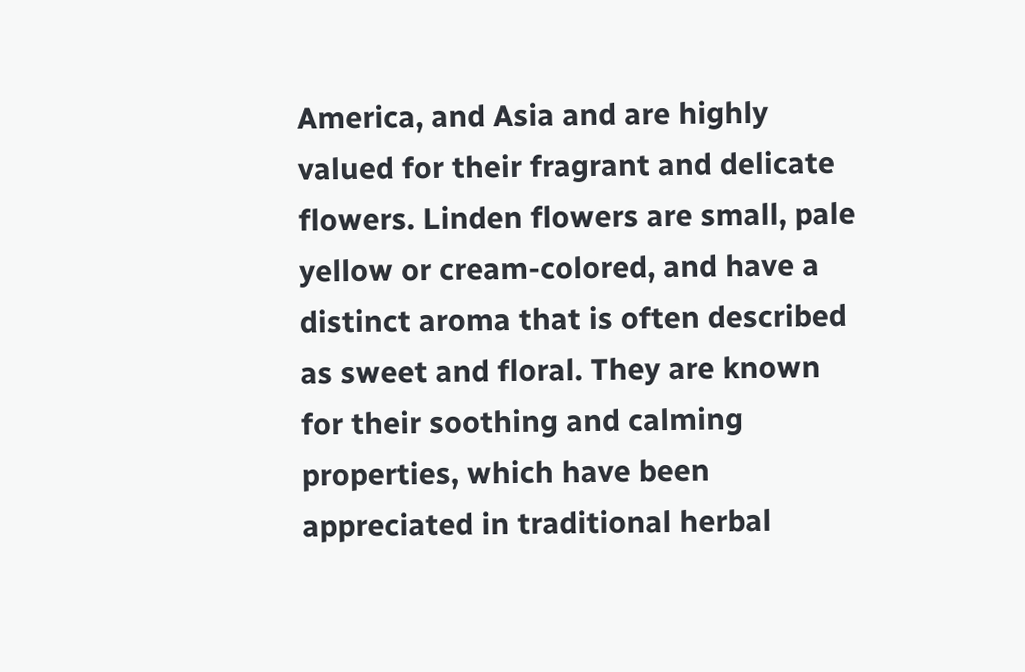America, and Asia and are highly valued for their fragrant and delicate flowers. Linden flowers are small, pale yellow or cream-colored, and have a distinct aroma that is often described as sweet and floral. They are known for their soothing and calming properties, which have been appreciated in traditional herbal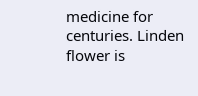medicine for centuries. Linden flower is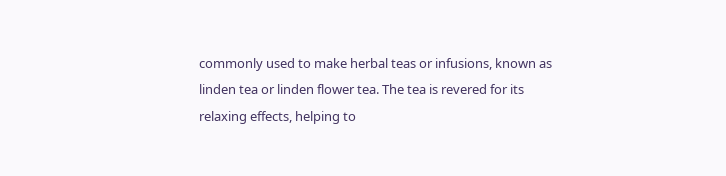commonly used to make herbal teas or infusions, known as linden tea or linden flower tea. The tea is revered for its relaxing effects, helping to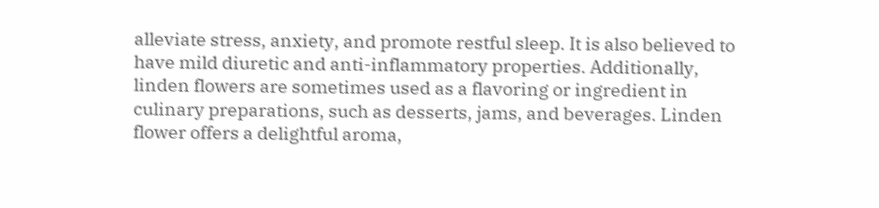alleviate stress, anxiety, and promote restful sleep. It is also believed to have mild diuretic and anti-inflammatory properties. Additionally, linden flowers are sometimes used as a flavoring or ingredient in culinary preparations, such as desserts, jams, and beverages. Linden flower offers a delightful aroma,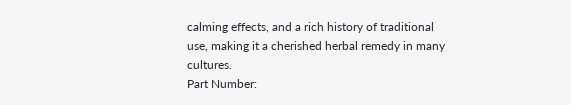calming effects, and a rich history of traditional use, making it a cherished herbal remedy in many cultures.
Part Number: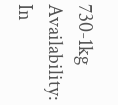730-1kg
Availability: In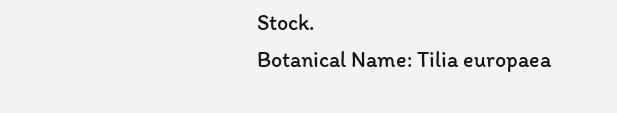Stock.
Botanical Name: Tilia europaea